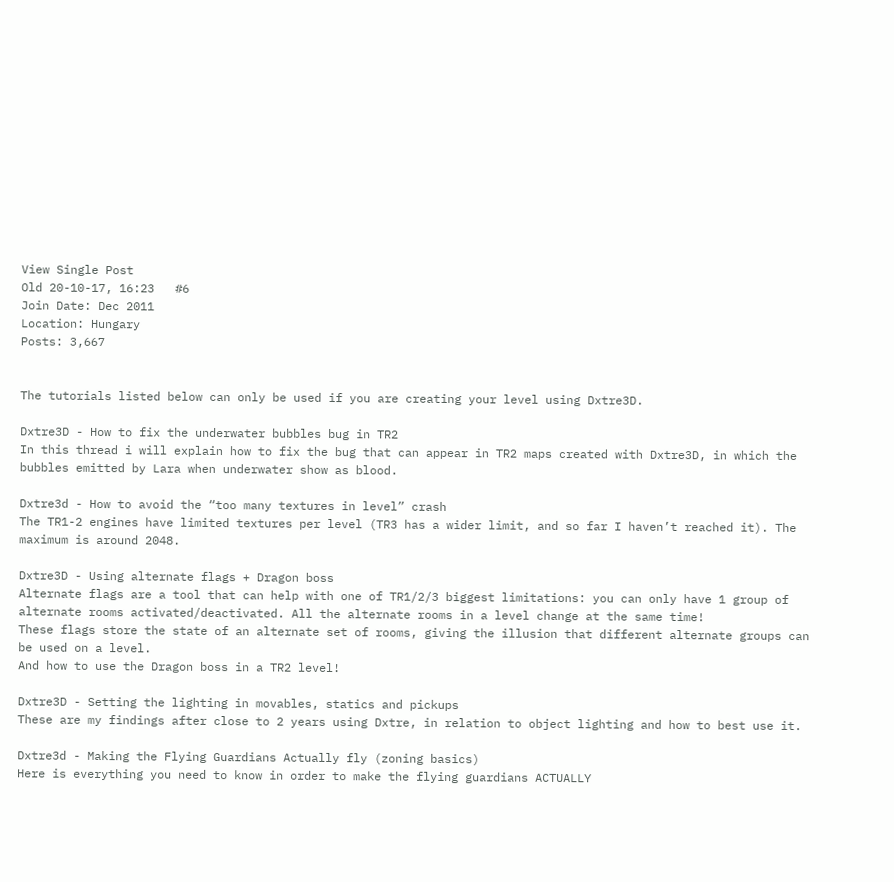View Single Post
Old 20-10-17, 16:23   #6
Join Date: Dec 2011
Location: Hungary
Posts: 3,667


The tutorials listed below can only be used if you are creating your level using Dxtre3D.

Dxtre3D - How to fix the underwater bubbles bug in TR2
In this thread i will explain how to fix the bug that can appear in TR2 maps created with Dxtre3D, in which the bubbles emitted by Lara when underwater show as blood.

Dxtre3d - How to avoid the “too many textures in level” crash
The TR1-2 engines have limited textures per level (TR3 has a wider limit, and so far I haven’t reached it). The maximum is around 2048.

Dxtre3D - Using alternate flags + Dragon boss
Alternate flags are a tool that can help with one of TR1/2/3 biggest limitations: you can only have 1 group of alternate rooms activated/deactivated. All the alternate rooms in a level change at the same time!
These flags store the state of an alternate set of rooms, giving the illusion that different alternate groups can be used on a level.
And how to use the Dragon boss in a TR2 level!

Dxtre3D - Setting the lighting in movables, statics and pickups
These are my findings after close to 2 years using Dxtre, in relation to object lighting and how to best use it.

Dxtre3d - Making the Flying Guardians Actually fly (zoning basics)
Here is everything you need to know in order to make the flying guardians ACTUALLY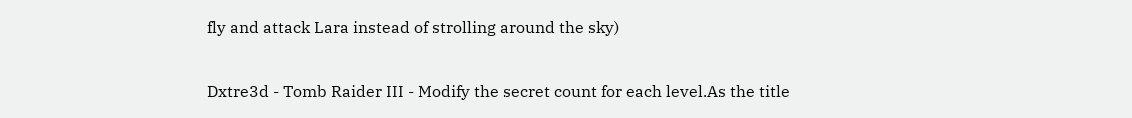fly and attack Lara instead of strolling around the sky)

Dxtre3d - Tomb Raider III - Modify the secret count for each level.As the title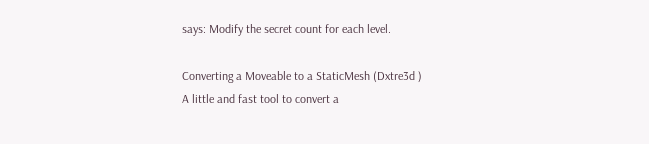says: Modify the secret count for each level.

Converting a Moveable to a StaticMesh (Dxtre3d )
A little and fast tool to convert a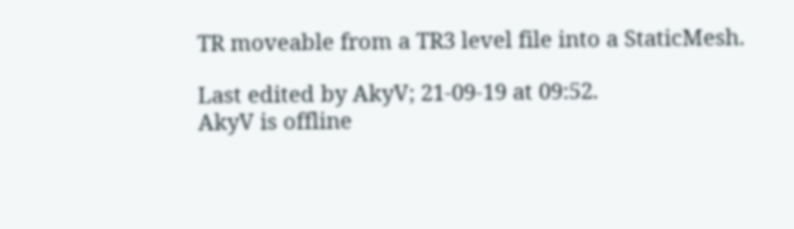TR moveable from a TR3 level file into a StaticMesh.

Last edited by AkyV; 21-09-19 at 09:52.
AkyV is offline